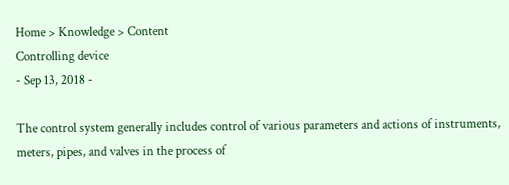Home > Knowledge > Content
Controlling device
- Sep 13, 2018 -

The control system generally includes control of various parameters and actions of instruments, meters, pipes, and valves in the process of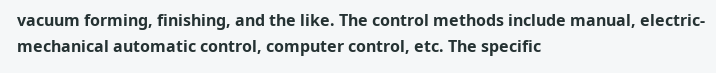vacuum forming, finishing, and the like. The control methods include manual, electric-mechanical automatic control, computer control, etc. The specific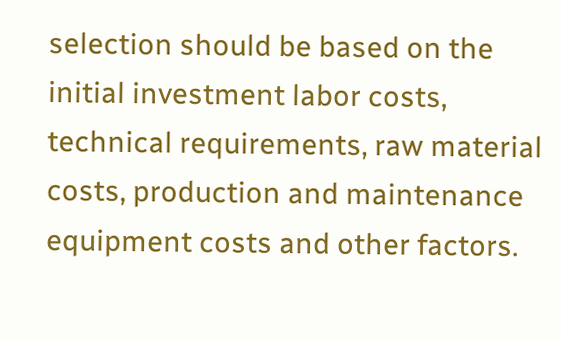selection should be based on the initial investment labor costs, technical requirements, raw material costs, production and maintenance equipment costs and other factors.